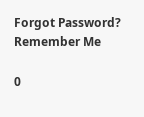Forgot Password? Remember Me

0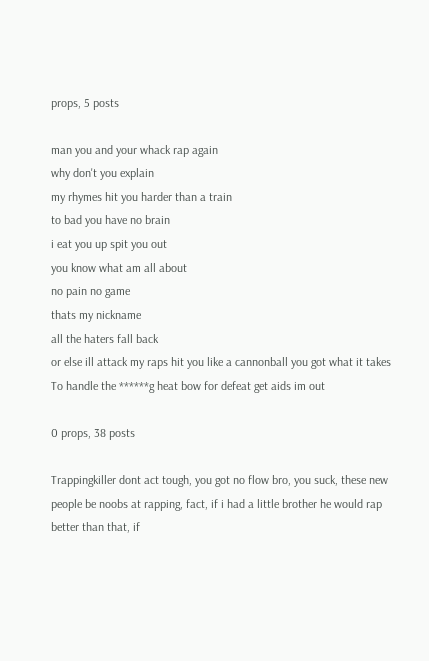props, 5 posts

man you and your whack rap again
why don't you explain
my rhymes hit you harder than a train
to bad you have no brain
i eat you up spit you out
you know what am all about
no pain no game
thats my nickname
all the haters fall back
or else ill attack my raps hit you like a cannonball you got what it takes
To handle the ******g heat bow for defeat get aids im out

0 props, 38 posts

Trappingkiller dont act tough, you got no flow bro, you suck, these new people be noobs at rapping, fact, if i had a little brother he would rap better than that, if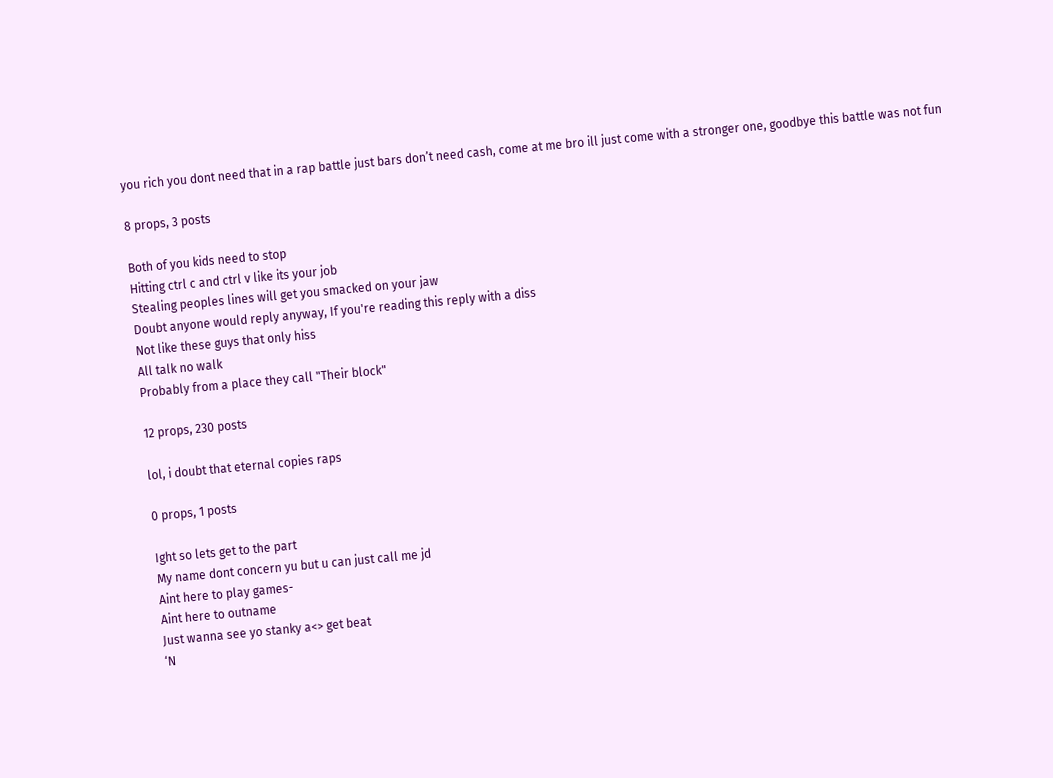you rich you dont need that in a rap battle just bars don’t need cash, come at me bro ill just come with a stronger one, goodbye this battle was not fun

8 props, 3 posts

Both of you kids need to stop
Hitting ctrl c and ctrl v like its your job
Stealing peoples lines will get you smacked on your jaw
Doubt anyone would reply anyway, If you're reading this reply with a diss
Not like these guys that only hiss
All talk no walk
Probably from a place they call "Their block"

12 props, 230 posts

lol, i doubt that eternal copies raps

0 props, 1 posts

Ight so lets get to the part
My name dont concern yu but u can just call me jd
Aint here to play games-
Aint here to outname
Just wanna see yo stanky a<> get beat
‘N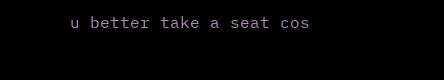u better take a seat cos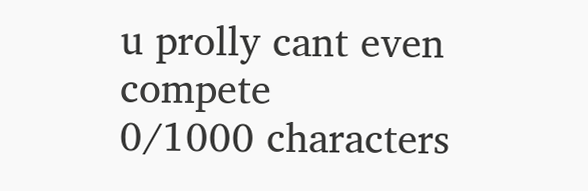u prolly cant even compete
0/1000 characters